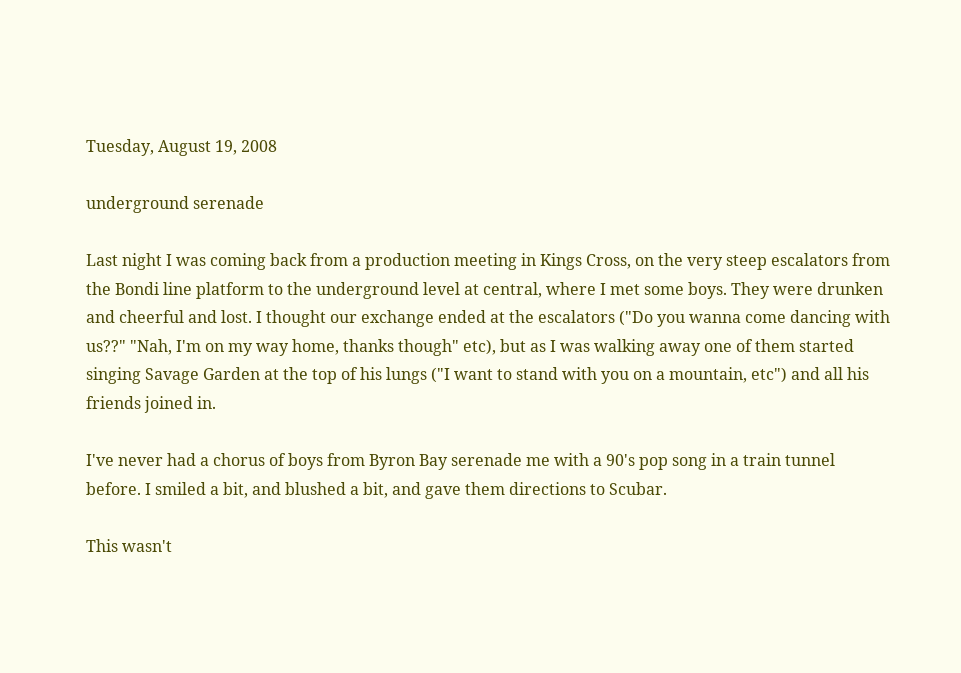Tuesday, August 19, 2008

underground serenade

Last night I was coming back from a production meeting in Kings Cross, on the very steep escalators from the Bondi line platform to the underground level at central, where I met some boys. They were drunken and cheerful and lost. I thought our exchange ended at the escalators ("Do you wanna come dancing with us??" "Nah, I'm on my way home, thanks though" etc), but as I was walking away one of them started singing Savage Garden at the top of his lungs ("I want to stand with you on a mountain, etc") and all his friends joined in.

I've never had a chorus of boys from Byron Bay serenade me with a 90's pop song in a train tunnel before. I smiled a bit, and blushed a bit, and gave them directions to Scubar.

This wasn't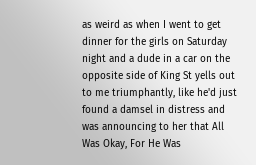as weird as when I went to get dinner for the girls on Saturday night and a dude in a car on the opposite side of King St yells out to me triumphantly, like he'd just found a damsel in distress and was announcing to her that All Was Okay, For He Was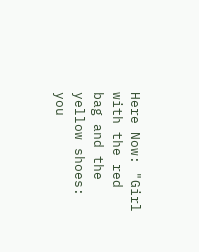Here Now: "Girl with the red bag and the yellow shoes: you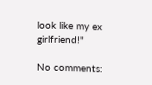look like my ex girlfriend!"

No comments: